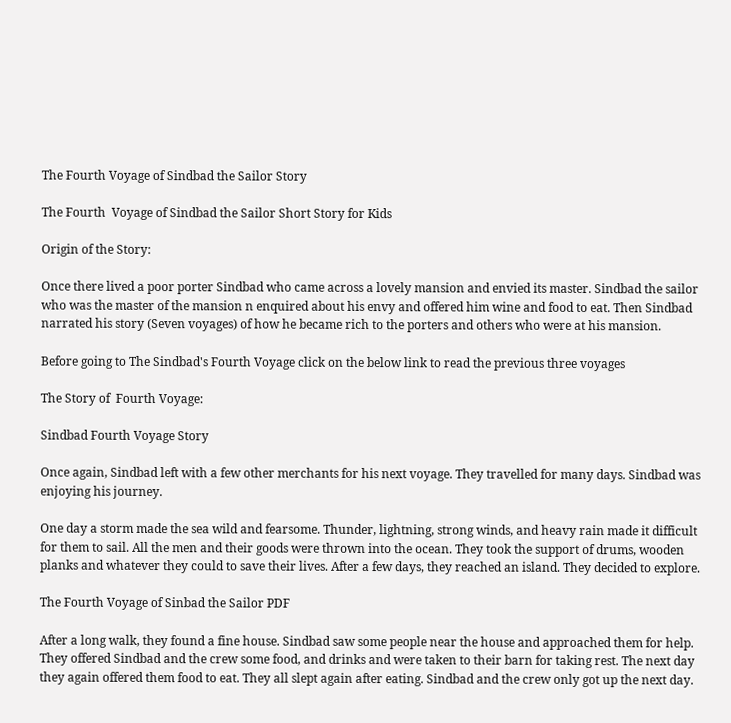The Fourth Voyage of Sindbad the Sailor Story

The Fourth  Voyage of Sindbad the Sailor Short Story for Kids

Origin of the Story:

Once there lived a poor porter Sindbad who came across a lovely mansion and envied its master. Sindbad the sailor who was the master of the mansion n enquired about his envy and offered him wine and food to eat. Then Sindbad narrated his story (Seven voyages) of how he became rich to the porters and others who were at his mansion.

Before going to The Sindbad's Fourth Voyage click on the below link to read the previous three voyages

The Story of  Fourth Voyage:

Sindbad Fourth Voyage Story

Once again, Sindbad left with a few other merchants for his next voyage. They travelled for many days. Sindbad was enjoying his journey.

One day a storm made the sea wild and fearsome. Thunder, lightning, strong winds, and heavy rain made it difficult for them to sail. All the men and their goods were thrown into the ocean. They took the support of drums, wooden planks and whatever they could to save their lives. After a few days, they reached an island. They decided to explore.

The Fourth Voyage of Sinbad the Sailor PDF

After a long walk, they found a fine house. Sindbad saw some people near the house and approached them for help. They offered Sindbad and the crew some food, and drinks and were taken to their barn for taking rest. The next day they again offered them food to eat. They all slept again after eating. Sindbad and the crew only got up the next day.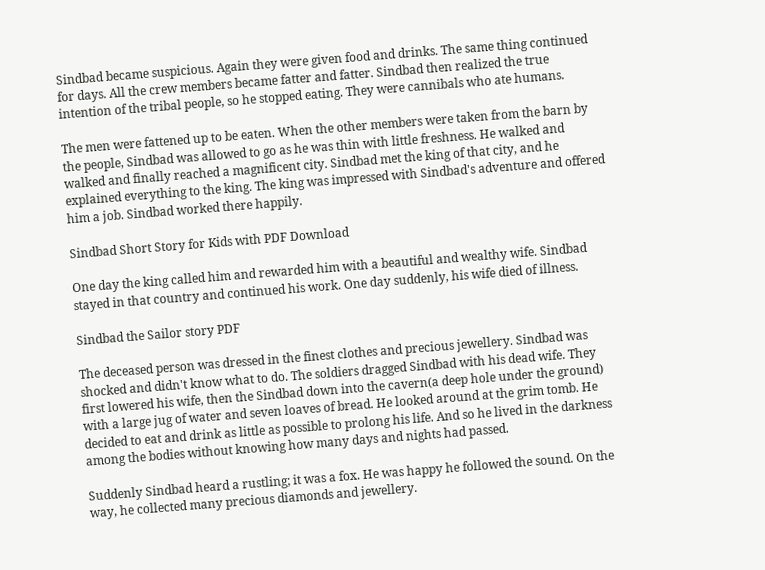Sindbad became suspicious. Again they were given food and drinks. The same thing continued for days. All the crew members became fatter and fatter. Sindbad then realized the true intention of the tribal people, so he stopped eating. They were cannibals who ate humans.

The men were fattened up to be eaten. When the other members were taken from the barn by the people, Sindbad was allowed to go as he was thin with little freshness. He walked and walked and finally reached a magnificent city. Sindbad met the king of that city, and he explained everything to the king. The king was impressed with Sindbad's adventure and offered him a job. Sindbad worked there happily.

Sindbad Short Story for Kids with PDF Download

One day the king called him and rewarded him with a beautiful and wealthy wife. Sindbad stayed in that country and continued his work. One day suddenly, his wife died of illness.

Sindbad the Sailor story PDF

The deceased person was dressed in the finest clothes and precious jewellery. Sindbad was shocked and didn't know what to do. The soldiers dragged Sindbad with his dead wife. They first lowered his wife, then the Sindbad down into the cavern(a deep hole under the ground) with a large jug of water and seven loaves of bread. He looked around at the grim tomb. He decided to eat and drink as little as possible to prolong his life. And so he lived in the darkness among the bodies without knowing how many days and nights had passed.

Suddenly Sindbad heard a rustling; it was a fox. He was happy he followed the sound. On the way, he collected many precious diamonds and jewellery.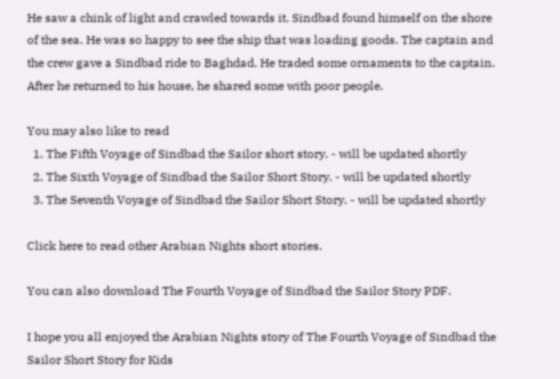He saw a chink of light and crawled towards it. Sindbad found himself on the shore of the sea. He was so happy to see the ship that was loading goods. The captain and the crew gave a Sindbad ride to Baghdad. He traded some ornaments to the captain. After he returned to his house, he shared some with poor people.

You may also like to read
  1. The Fifth Voyage of Sindbad the Sailor short story. - will be updated shortly
  2. The Sixth Voyage of Sindbad the Sailor Short Story. - will be updated shortly
  3. The Seventh Voyage of Sindbad the Sailor Short Story. - will be updated shortly

Click here to read other Arabian Nights short stories.

You can also download The Fourth Voyage of Sindbad the Sailor Story PDF.

I hope you all enjoyed the Arabian Nights story of The Fourth Voyage of Sindbad the Sailor Short Story for Kids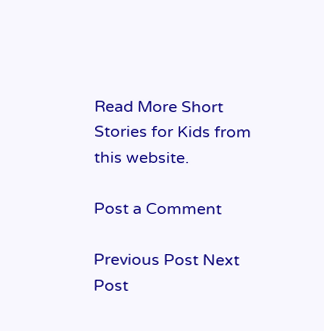Read More Short Stories for Kids from this website.

Post a Comment

Previous Post Next Post